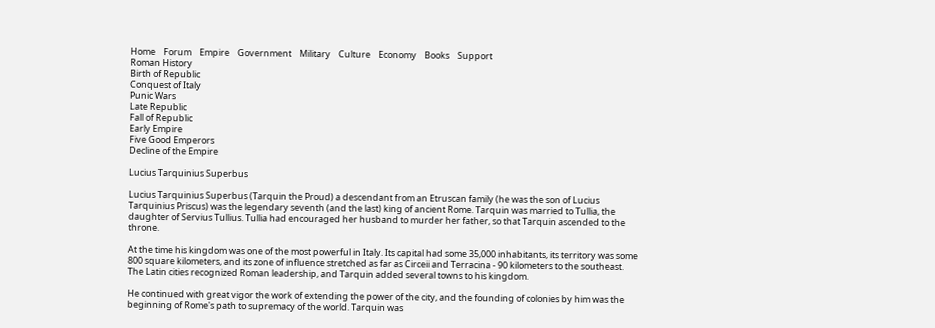Home    Forum    Empire    Government    Military    Culture    Economy    Books    Support
Roman History
Birth of Republic
Conquest of Italy
Punic Wars
Late Republic
Fall of Republic
Early Empire
Five Good Emperors
Decline of the Empire

Lucius Tarquinius Superbus

Lucius Tarquinius Superbus (Tarquin the Proud) a descendant from an Etruscan family (he was the son of Lucius Tarquinius Priscus) was the legendary seventh (and the last) king of ancient Rome. Tarquin was married to Tullia, the daughter of Servius Tullius. Tullia had encouraged her husband to murder her father, so that Tarquin ascended to the throne.

At the time his kingdom was one of the most powerful in Italy. Its capital had some 35,000 inhabitants, its territory was some 800 square kilometers, and its zone of influence stretched as far as Circeii and Terracina - 90 kilometers to the southeast. The Latin cities recognized Roman leadership, and Tarquin added several towns to his kingdom.

He continued with great vigor the work of extending the power of the city, and the founding of colonies by him was the beginning of Rome's path to supremacy of the world. Tarquin was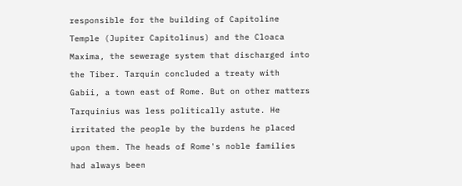responsible for the building of Capitoline Temple (Jupiter Capitolinus) and the Cloaca Maxima, the sewerage system that discharged into the Tiber. Tarquin concluded a treaty with Gabii, a town east of Rome. But on other matters Tarquinius was less politically astute. He irritated the people by the burdens he placed upon them. The heads of Rome's noble families had always been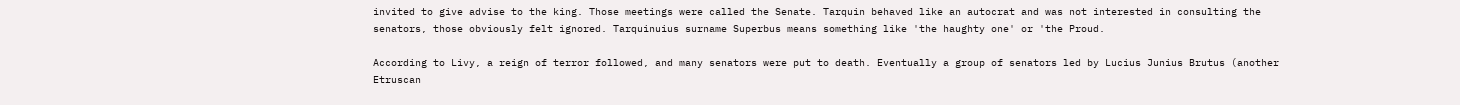invited to give advise to the king. Those meetings were called the Senate. Tarquin behaved like an autocrat and was not interested in consulting the senators, those obviously felt ignored. Tarquinuius surname Superbus means something like 'the haughty one' or 'the Proud.

According to Livy, a reign of terror followed, and many senators were put to death. Eventually a group of senators led by Lucius Junius Brutus (another Etruscan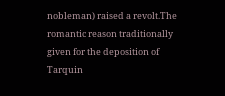nobleman) raised a revolt.The romantic reason traditionally given for the deposition of Tarquin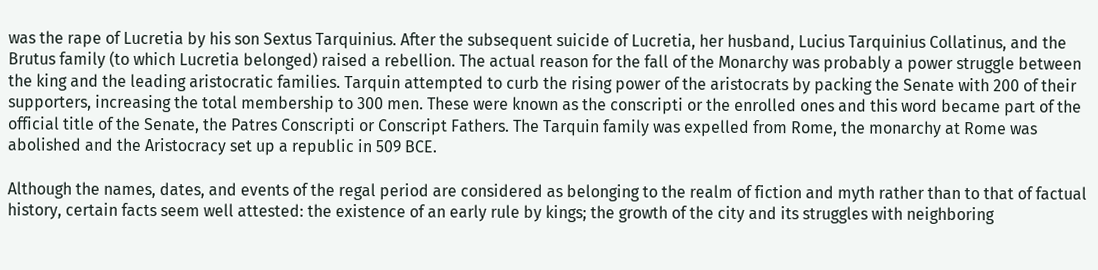was the rape of Lucretia by his son Sextus Tarquinius. After the subsequent suicide of Lucretia, her husband, Lucius Tarquinius Collatinus, and the Brutus family (to which Lucretia belonged) raised a rebellion. The actual reason for the fall of the Monarchy was probably a power struggle between the king and the leading aristocratic families. Tarquin attempted to curb the rising power of the aristocrats by packing the Senate with 200 of their supporters, increasing the total membership to 300 men. These were known as the conscripti or the enrolled ones and this word became part of the official title of the Senate, the Patres Conscripti or Conscript Fathers. The Tarquin family was expelled from Rome, the monarchy at Rome was abolished and the Aristocracy set up a republic in 509 BCE.

Although the names, dates, and events of the regal period are considered as belonging to the realm of fiction and myth rather than to that of factual history, certain facts seem well attested: the existence of an early rule by kings; the growth of the city and its struggles with neighboring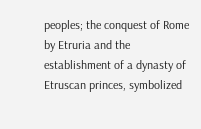peoples; the conquest of Rome by Etruria and the establishment of a dynasty of Etruscan princes, symbolized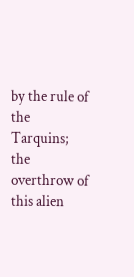by the rule of the Tarquins; the overthrow of this alien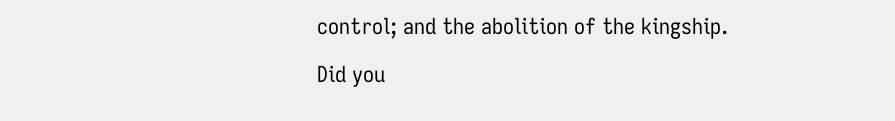control; and the abolition of the kingship.

Did you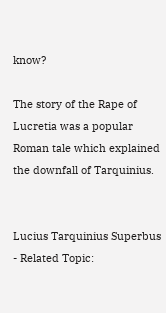know?

The story of the Rape of Lucretia was a popular Roman tale which explained the downfall of Tarquinius.


Lucius Tarquinius Superbus - Related Topic: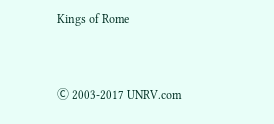Kings of Rome


Ⓒ 2003-2017 UNRV.com